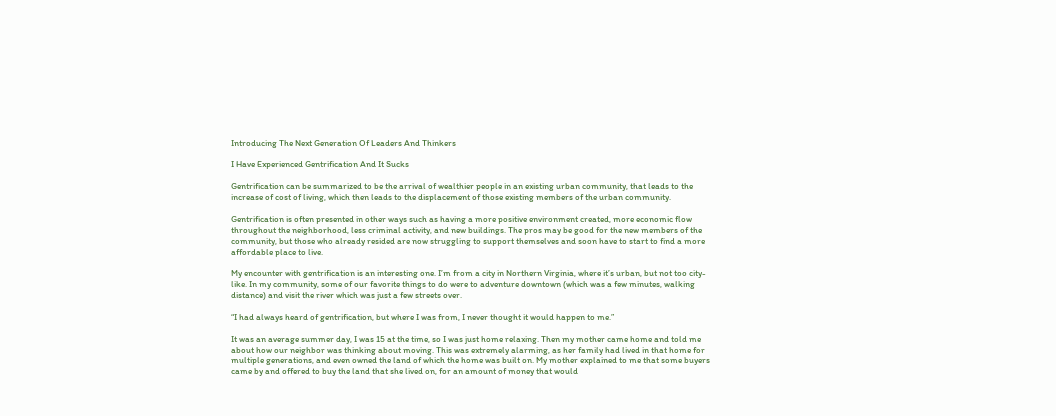Introducing The Next Generation Of Leaders And Thinkers

I Have Experienced Gentrification And It Sucks

Gentrification can be summarized to be the arrival of wealthier people in an existing urban community, that leads to the increase of cost of living, which then leads to the displacement of those existing members of the urban community.

Gentrification is often presented in other ways such as having a more positive environment created, more economic flow throughout the neighborhood, less criminal activity, and new buildings. The pros may be good for the new members of the community, but those who already resided are now struggling to support themselves and soon have to start to find a more affordable place to live.

My encounter with gentrification is an interesting one. I’m from a city in Northern Virginia, where it’s urban, but not too city-like. In my community, some of our favorite things to do were to adventure downtown (which was a few minutes, walking distance) and visit the river which was just a few streets over.

“I had always heard of gentrification, but where I was from, I never thought it would happen to me.”

It was an average summer day, I was 15 at the time, so I was just home relaxing. Then my mother came home and told me about how our neighbor was thinking about moving. This was extremely alarming, as her family had lived in that home for multiple generations, and even owned the land of which the home was built on. My mother explained to me that some buyers came by and offered to buy the land that she lived on, for an amount of money that would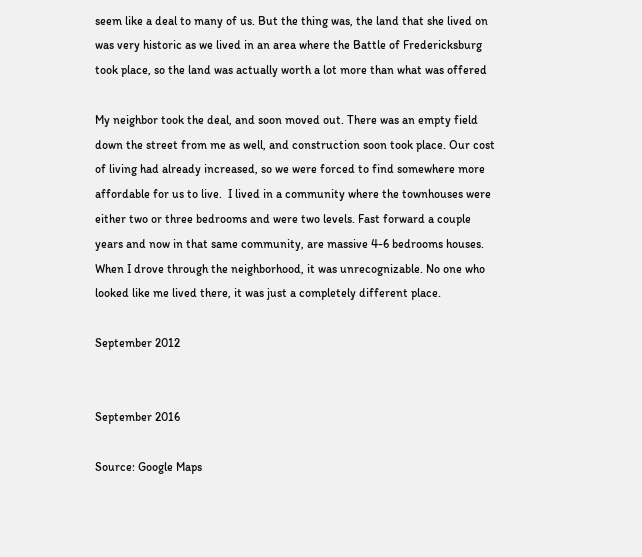seem like a deal to many of us. But the thing was, the land that she lived on was very historic as we lived in an area where the Battle of Fredericksburg took place, so the land was actually worth a lot more than what was offered

My neighbor took the deal, and soon moved out. There was an empty field down the street from me as well, and construction soon took place. Our cost of living had already increased, so we were forced to find somewhere more affordable for us to live.  I lived in a community where the townhouses were either two or three bedrooms and were two levels. Fast forward a couple years and now in that same community, are massive 4-6 bedrooms houses. When I drove through the neighborhood, it was unrecognizable. No one who looked like me lived there, it was just a completely different place.

September 2012


September 2016

Source: Google Maps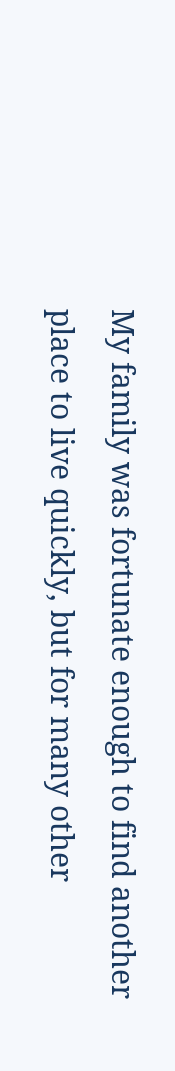My family was fortunate enough to find another place to live quickly, but for many other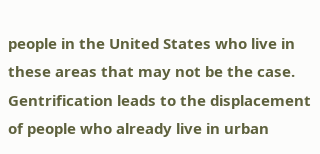people in the United States who live in these areas that may not be the case. Gentrification leads to the displacement of people who already live in urban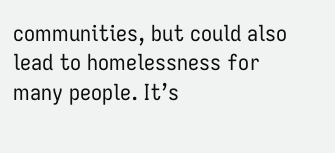communities, but could also lead to homelessness for many people. It’s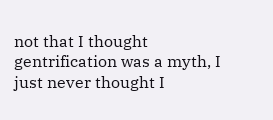not that I thought gentrification was a myth, I just never thought I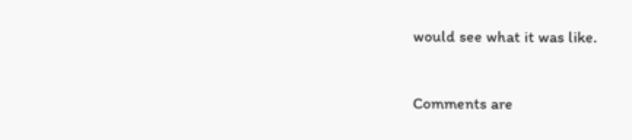would see what it was like.


Comments are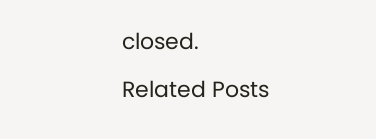closed.

Related Posts